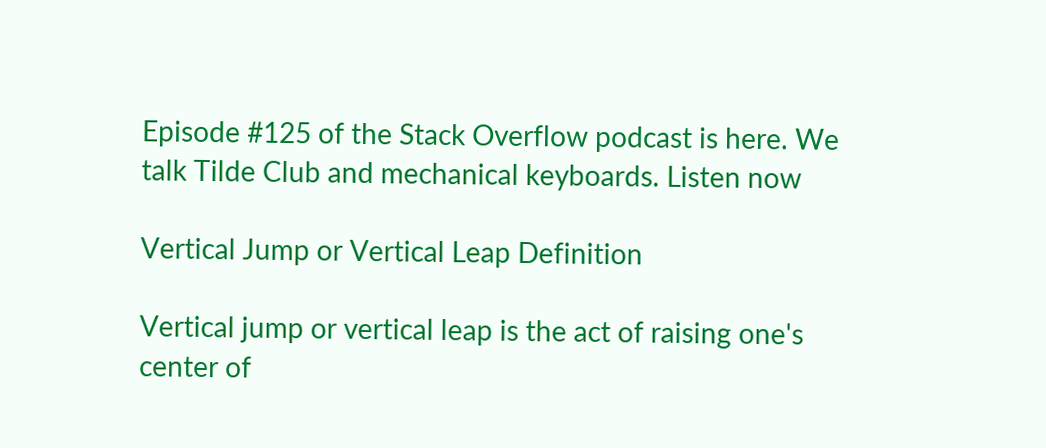Episode #125 of the Stack Overflow podcast is here. We talk Tilde Club and mechanical keyboards. Listen now

Vertical Jump or Vertical Leap Definition

Vertical jump or vertical leap is the act of raising one's center of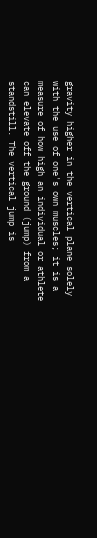gravity higher in the vertical plane solely with the use of one's own muscles; it is a measure of how high an individual or athlete can elevate off the ground (jump) from a standstill. The vertical jump is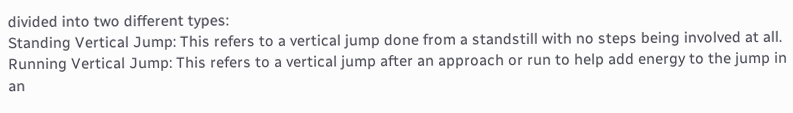divided into two different types:
Standing Vertical Jump: This refers to a vertical jump done from a standstill with no steps being involved at all.
Running Vertical Jump: This refers to a vertical jump after an approach or run to help add energy to the jump in an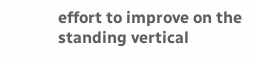effort to improve on the standing vertical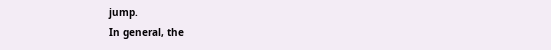jump.
In general, the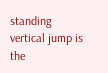standing vertical jump is the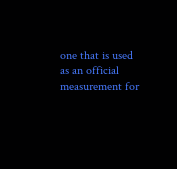one that is used as an official measurement for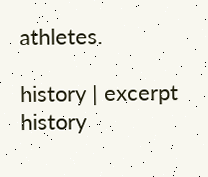athletes.

history | excerpt history